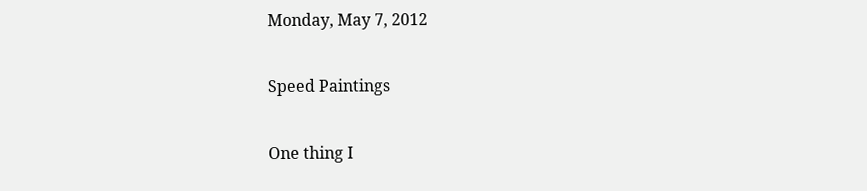Monday, May 7, 2012

Speed Paintings

One thing I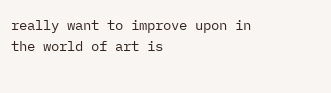really want to improve upon in the world of art is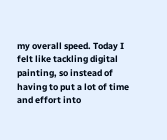my overall speed. Today I felt like tackling digital painting, so instead of having to put a lot of time and effort into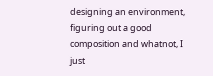designing an environment, figuring out a good composition and whatnot, I just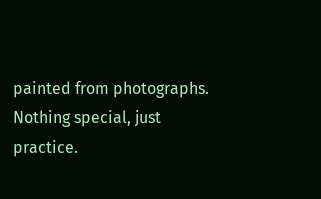painted from photographs. Nothing special, just practice.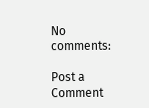No comments:

Post a Comment